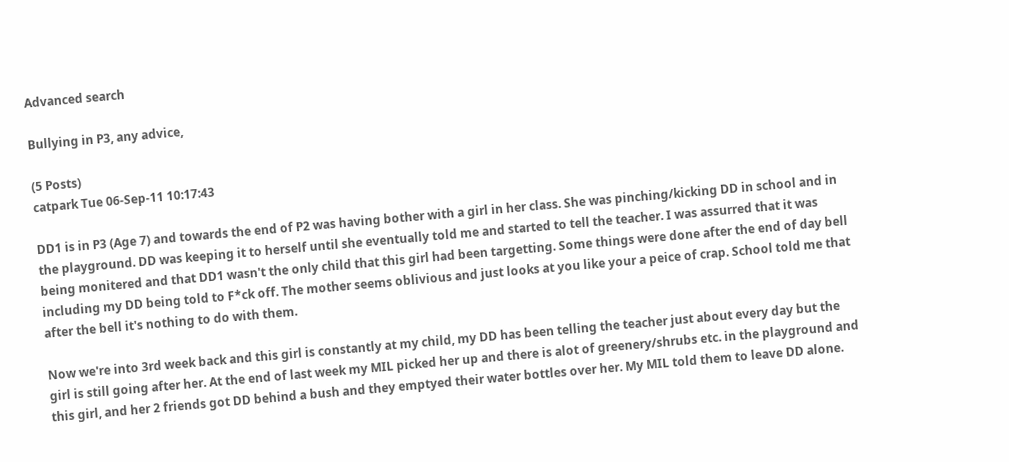Advanced search

Bullying in P3, any advice,

(5 Posts)
catpark Tue 06-Sep-11 10:17:43

DD1 is in P3 (Age 7) and towards the end of P2 was having bother with a girl in her class. She was pinching/kicking DD in school and in the playground. DD was keeping it to herself until she eventually told me and started to tell the teacher. I was assurred that it was being monitered and that DD1 wasn't the only child that this girl had been targetting. Some things were done after the end of day bell including my DD being told to F*ck off. The mother seems oblivious and just looks at you like your a peice of crap. School told me that after the bell it's nothing to do with them.

Now we're into 3rd week back and this girl is constantly at my child, my DD has been telling the teacher just about every day but the girl is still going after her. At the end of last week my MIL picked her up and there is alot of greenery/shrubs etc. in the playground and this girl, and her 2 friends got DD behind a bush and they emptyed their water bottles over her. My MIL told them to leave DD alone.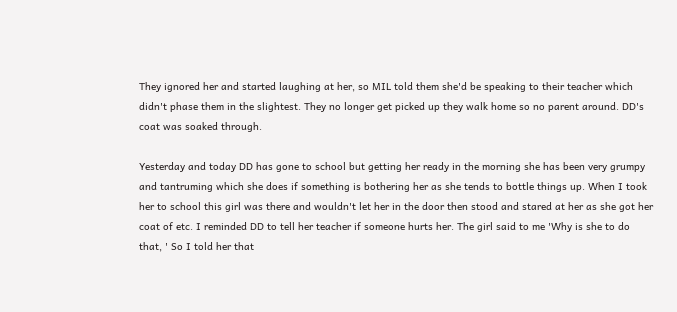They ignored her and started laughing at her, so MIL told them she'd be speaking to their teacher which didn't phase them in the slightest. They no longer get picked up they walk home so no parent around. DD's coat was soaked through.

Yesterday and today DD has gone to school but getting her ready in the morning she has been very grumpy and tantruming which she does if something is bothering her as she tends to bottle things up. When I took her to school this girl was there and wouldn't let her in the door then stood and stared at her as she got her coat of etc. I reminded DD to tell her teacher if someone hurts her. The girl said to me 'Why is she to do that, ' So I told her that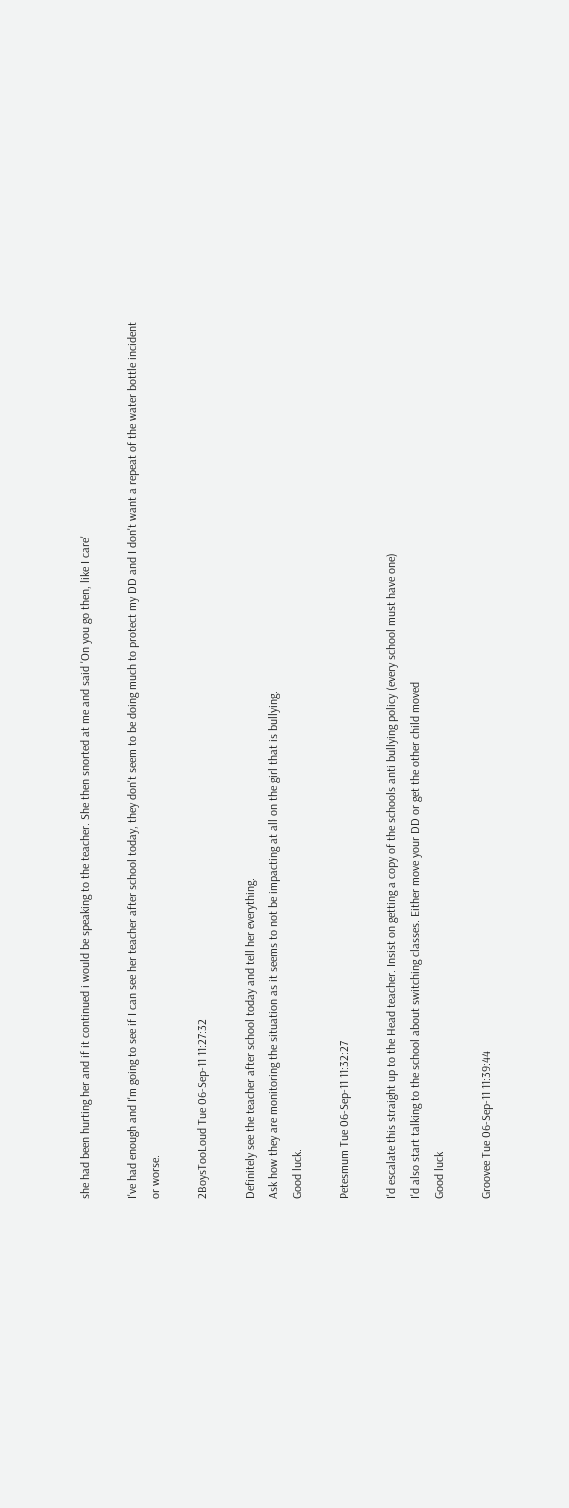she had been hurting her and if it continued i would be speaking to the teacher. She then snorted at me and said 'On you go then, like I care'

I've had enough and I'm going to see if I can see her teacher after school today, they don't seem to be doing much to protect my DD and I don't want a repeat of the water bottle incident or worse.

2BoysTooLoud Tue 06-Sep-11 11:27:32

Definitely see the teacher after school today and tell her everything.
Ask how they are monitoring the situation as it seems to not be impacting at all on the girl that is bullying.
Good luck.

Petesmum Tue 06-Sep-11 11:32:27

I'd escalate this straight up to the Head teacher. Insist on getting a copy of the schools anti bullying policy (every school must have one)
I'd also start talking to the school about switching classes. Either move your DD or get the other child moved
Good luck

Groovee Tue 06-Sep-11 11:39:44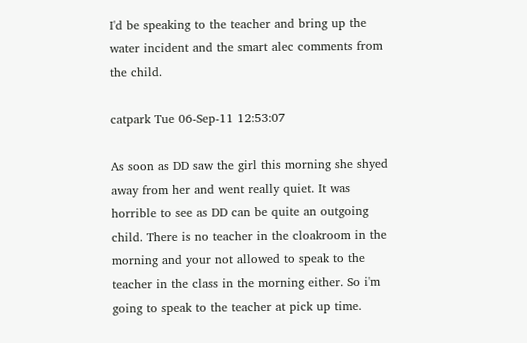I'd be speaking to the teacher and bring up the water incident and the smart alec comments from the child.

catpark Tue 06-Sep-11 12:53:07

As soon as DD saw the girl this morning she shyed away from her and went really quiet. It was horrible to see as DD can be quite an outgoing child. There is no teacher in the cloakroom in the morning and your not allowed to speak to the teacher in the class in the morning either. So i'm going to speak to the teacher at pick up time.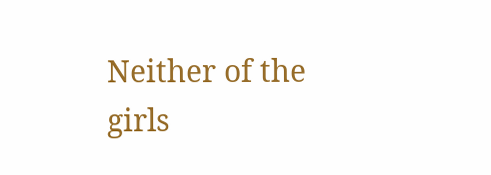Neither of the girls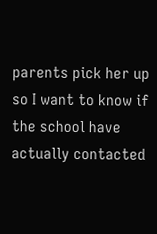parents pick her up so I want to know if the school have actually contacted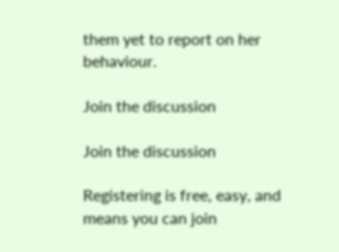them yet to report on her behaviour.

Join the discussion

Join the discussion

Registering is free, easy, and means you can join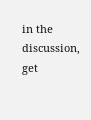in the discussion, get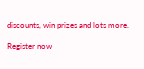discounts, win prizes and lots more.

Register now